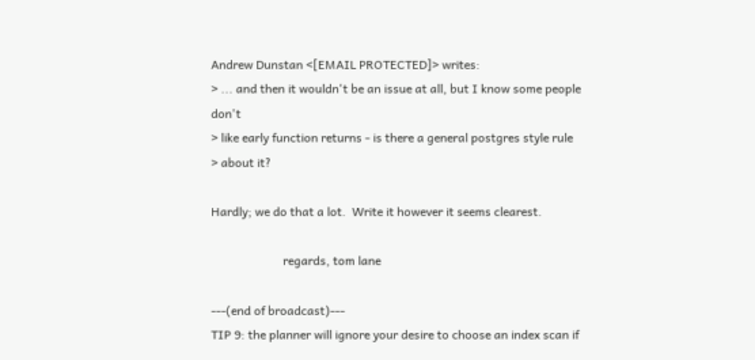Andrew Dunstan <[EMAIL PROTECTED]> writes:
> ... and then it wouldn't be an issue at all, but I know some people don't
> like early function returns - is there a general postgres style rule
> about it?

Hardly; we do that a lot.  Write it however it seems clearest.

                        regards, tom lane

---(end of broadcast)---
TIP 9: the planner will ignore your desire to choose an index scan if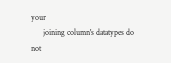your
      joining column's datatypes do not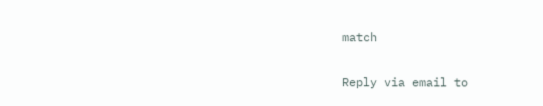match

Reply via email to